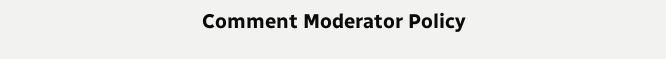Comment Moderator Policy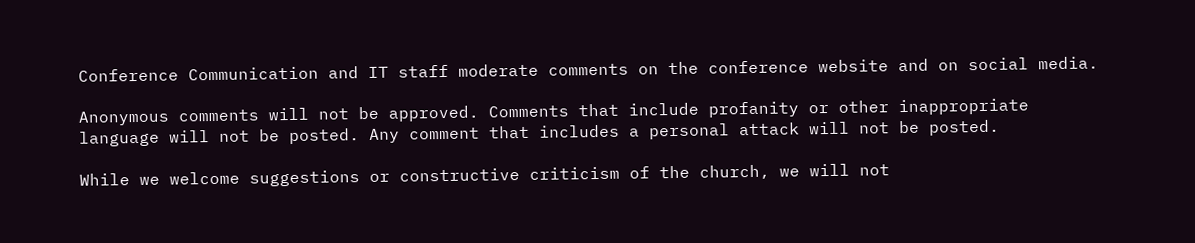Conference Communication and IT staff moderate comments on the conference website and on social media.

Anonymous comments will not be approved. Comments that include profanity or other inappropriate language will not be posted. Any comment that includes a personal attack will not be posted.

While we welcome suggestions or constructive criticism of the church, we will not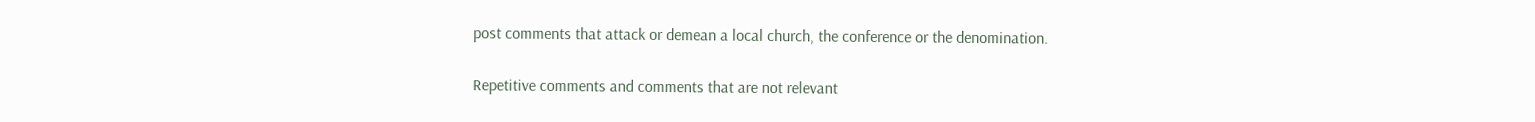post comments that attack or demean a local church, the conference or the denomination.

Repetitive comments and comments that are not relevant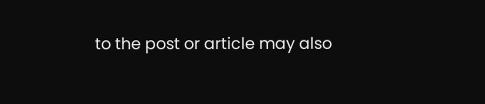to the post or article may also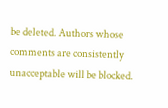be deleted. Authors whose comments are consistently unacceptable will be blocked.